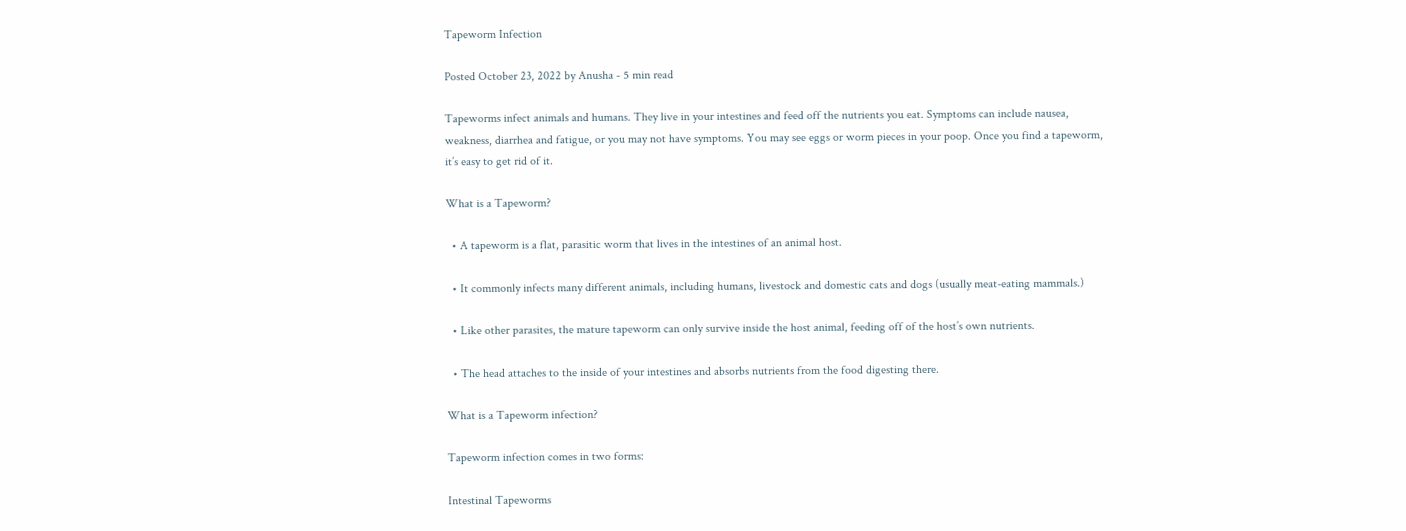Tapeworm Infection

Posted October 23, 2022 by Anusha ‐ 5 min read

Tapeworms infect animals and humans. They live in your intestines and feed off the nutrients you eat. Symptoms can include nausea, weakness, diarrhea and fatigue, or you may not have symptoms. You may see eggs or worm pieces in your poop. Once you find a tapeworm, it’s easy to get rid of it.

What is a Tapeworm?

  • A tapeworm is a flat, parasitic worm that lives in the intestines of an animal host.

  • It commonly infects many different animals, including humans, livestock and domestic cats and dogs (usually meat-eating mammals.)

  • Like other parasites, the mature tapeworm can only survive inside the host animal, feeding off of the host’s own nutrients.

  • The head attaches to the inside of your intestines and absorbs nutrients from the food digesting there.

What is a Tapeworm infection?

Tapeworm infection comes in two forms:

Intestinal Tapeworms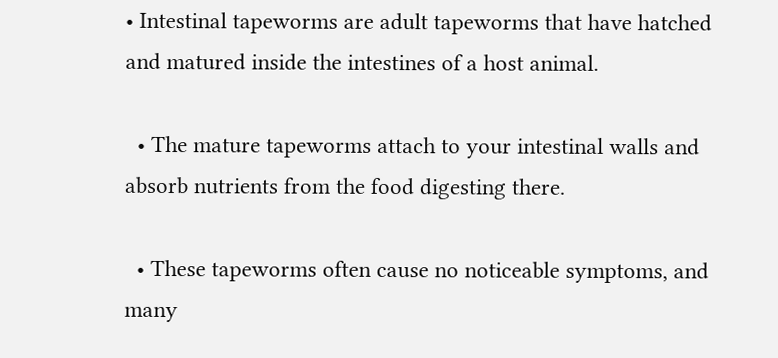• Intestinal tapeworms are adult tapeworms that have hatched and matured inside the intestines of a host animal.

  • The mature tapeworms attach to your intestinal walls and absorb nutrients from the food digesting there.

  • These tapeworms often cause no noticeable symptoms, and many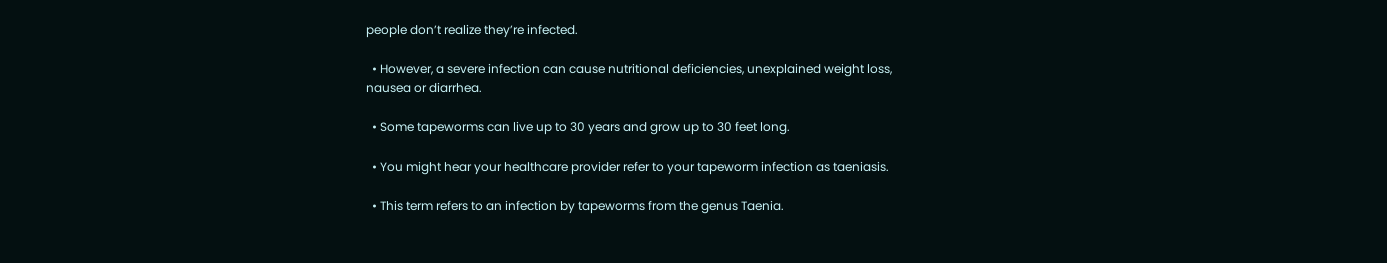people don’t realize they’re infected.

  • However, a severe infection can cause nutritional deficiencies, unexplained weight loss, nausea or diarrhea.

  • Some tapeworms can live up to 30 years and grow up to 30 feet long.

  • You might hear your healthcare provider refer to your tapeworm infection as taeniasis.

  • This term refers to an infection by tapeworms from the genus Taenia.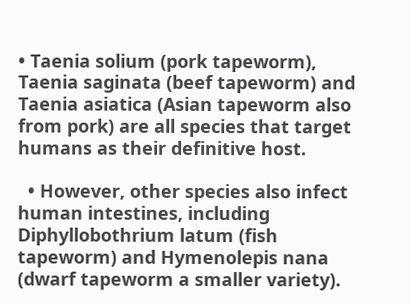• Taenia solium (pork tapeworm), Taenia saginata (beef tapeworm) and Taenia asiatica (Asian tapeworm also from pork) are all species that target humans as their definitive host.

  • However, other species also infect human intestines, including Diphyllobothrium latum (fish tapeworm) and Hymenolepis nana (dwarf tapeworm a smaller variety).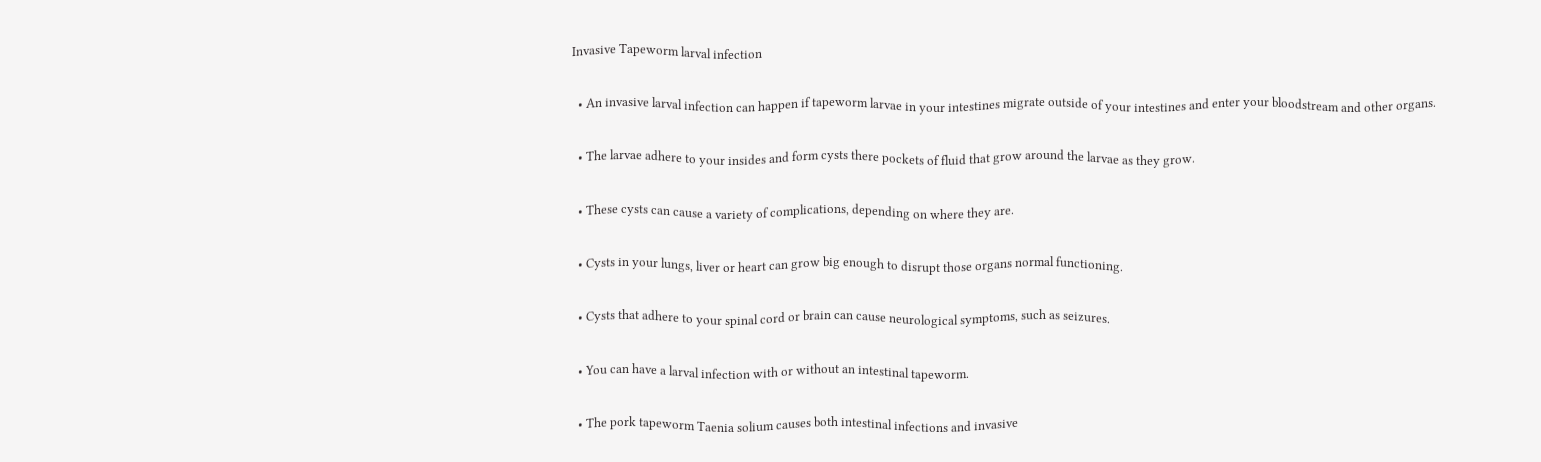Invasive Tapeworm larval infection

  • An invasive larval infection can happen if tapeworm larvae in your intestines migrate outside of your intestines and enter your bloodstream and other organs.

  • The larvae adhere to your insides and form cysts there pockets of fluid that grow around the larvae as they grow.

  • These cysts can cause a variety of complications, depending on where they are.

  • Cysts in your lungs, liver or heart can grow big enough to disrupt those organs normal functioning.

  • Cysts that adhere to your spinal cord or brain can cause neurological symptoms, such as seizures.

  • You can have a larval infection with or without an intestinal tapeworm.

  • The pork tapeworm Taenia solium causes both intestinal infections and invasive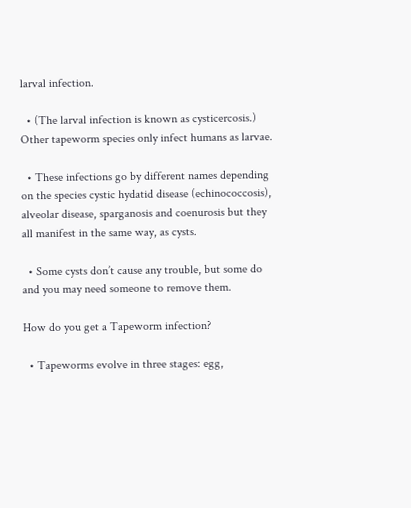larval infection.

  • (The larval infection is known as cysticercosis.) Other tapeworm species only infect humans as larvae.

  • These infections go by different names depending on the species cystic hydatid disease (echinococcosis), alveolar disease, sparganosis and coenurosis but they all manifest in the same way, as cysts.

  • Some cysts don’t cause any trouble, but some do and you may need someone to remove them.

How do you get a Tapeworm infection?

  • Tapeworms evolve in three stages: egg,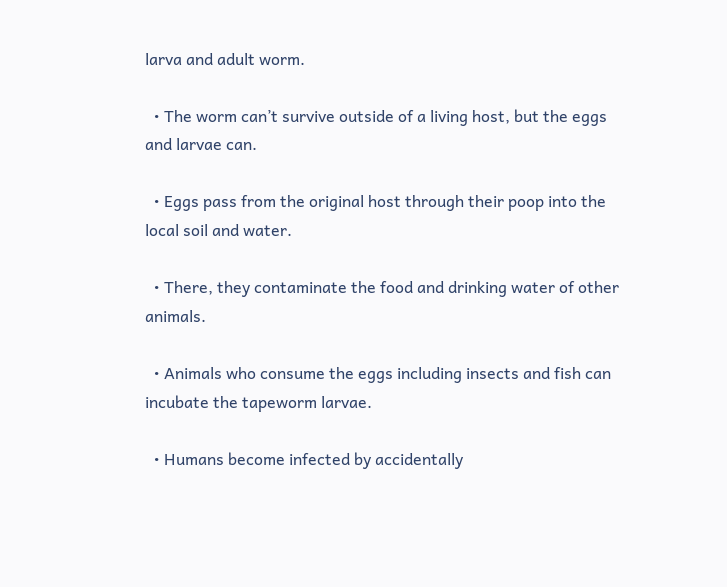larva and adult worm.

  • The worm can’t survive outside of a living host, but the eggs and larvae can.

  • Eggs pass from the original host through their poop into the local soil and water.

  • There, they contaminate the food and drinking water of other animals.

  • Animals who consume the eggs including insects and fish can incubate the tapeworm larvae.

  • Humans become infected by accidentally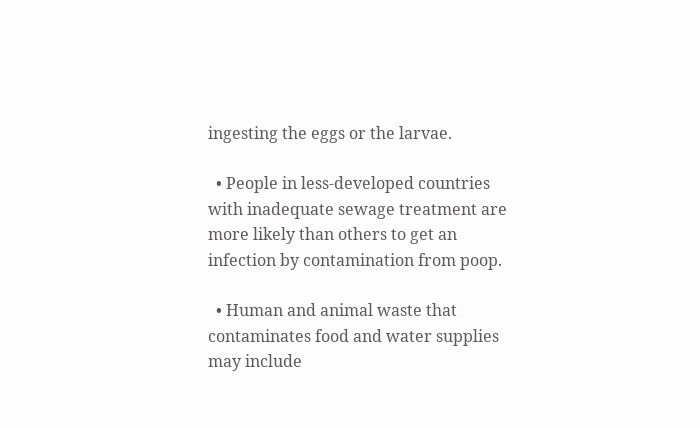ingesting the eggs or the larvae.

  • People in less-developed countries with inadequate sewage treatment are more likely than others to get an infection by contamination from poop.

  • Human and animal waste that contaminates food and water supplies may include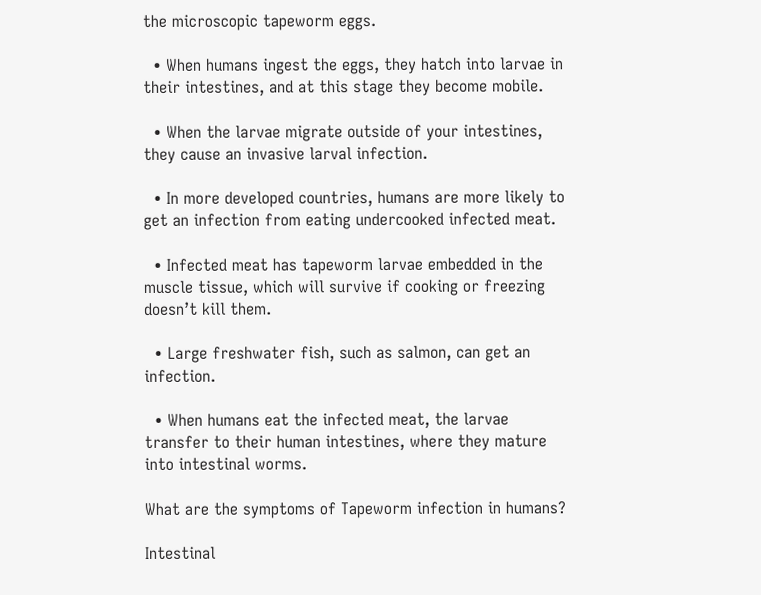the microscopic tapeworm eggs.

  • When humans ingest the eggs, they hatch into larvae in their intestines, and at this stage they become mobile.

  • When the larvae migrate outside of your intestines, they cause an invasive larval infection.

  • In more developed countries, humans are more likely to get an infection from eating undercooked infected meat.

  • Infected meat has tapeworm larvae embedded in the muscle tissue, which will survive if cooking or freezing doesn’t kill them.

  • Large freshwater fish, such as salmon, can get an infection.

  • When humans eat the infected meat, the larvae transfer to their human intestines, where they mature into intestinal worms.

What are the symptoms of Tapeworm infection in humans?

Intestinal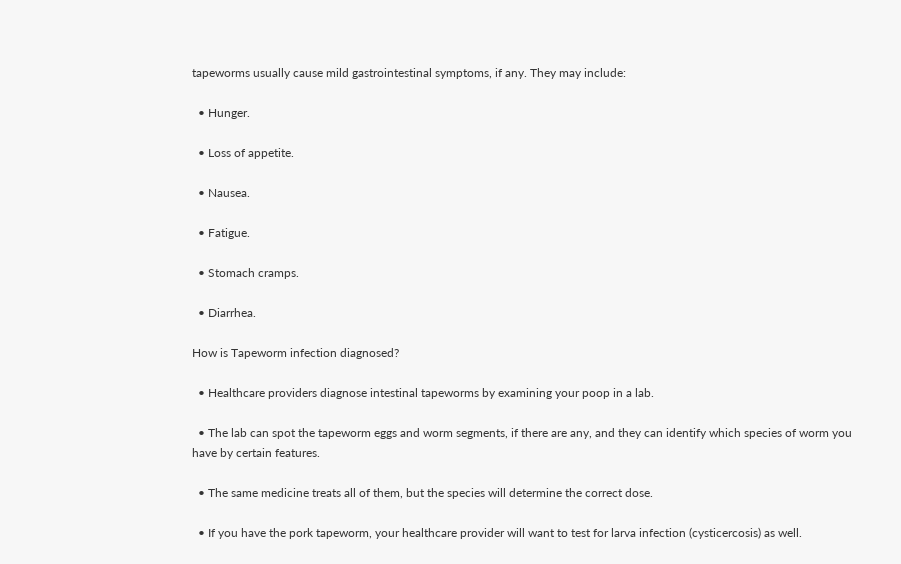tapeworms usually cause mild gastrointestinal symptoms, if any. They may include:

  • Hunger.

  • Loss of appetite.

  • Nausea.

  • Fatigue.

  • Stomach cramps.

  • Diarrhea.

How is Tapeworm infection diagnosed?

  • Healthcare providers diagnose intestinal tapeworms by examining your poop in a lab.

  • The lab can spot the tapeworm eggs and worm segments, if there are any, and they can identify which species of worm you have by certain features.

  • The same medicine treats all of them, but the species will determine the correct dose.

  • If you have the pork tapeworm, your healthcare provider will want to test for larva infection (cysticercosis) as well.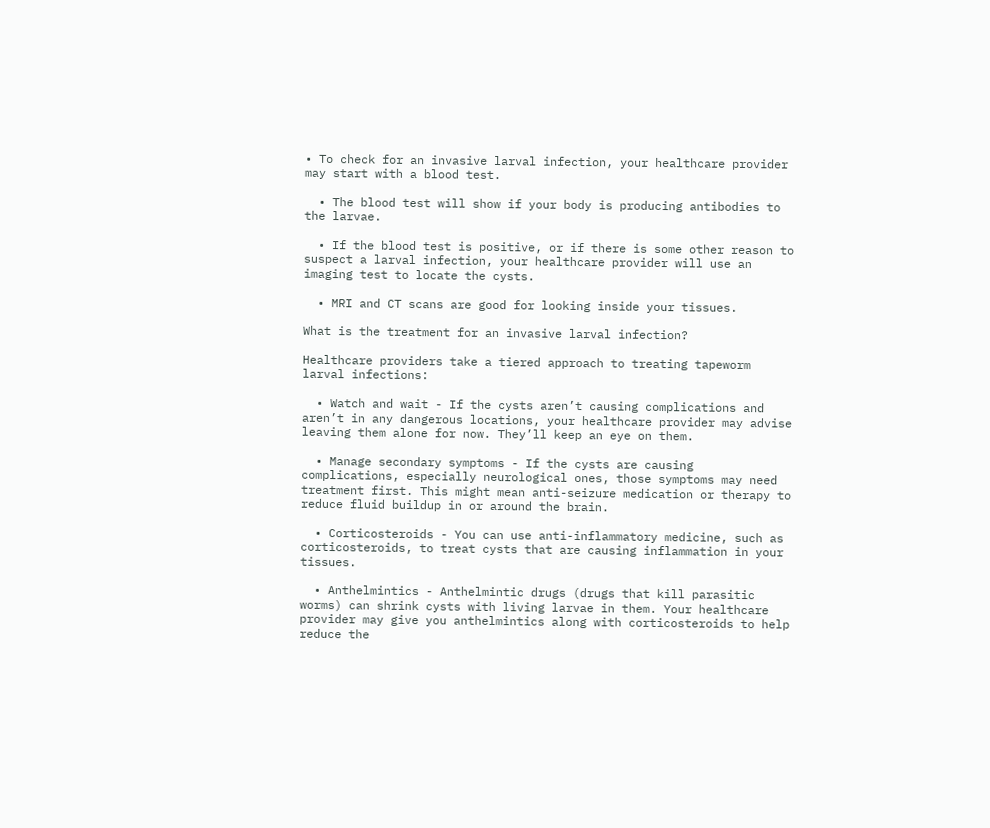• To check for an invasive larval infection, your healthcare provider may start with a blood test.

  • The blood test will show if your body is producing antibodies to the larvae.

  • If the blood test is positive, or if there is some other reason to suspect a larval infection, your healthcare provider will use an imaging test to locate the cysts.

  • MRI and CT scans are good for looking inside your tissues.

What is the treatment for an invasive larval infection?

Healthcare providers take a tiered approach to treating tapeworm larval infections:

  • Watch and wait - If the cysts aren’t causing complications and aren’t in any dangerous locations, your healthcare provider may advise leaving them alone for now. They’ll keep an eye on them.

  • Manage secondary symptoms - If the cysts are causing complications, especially neurological ones, those symptoms may need treatment first. This might mean anti-seizure medication or therapy to reduce fluid buildup in or around the brain.

  • Corticosteroids - You can use anti-inflammatory medicine, such as corticosteroids, to treat cysts that are causing inflammation in your tissues.

  • Anthelmintics - Anthelmintic drugs (drugs that kill parasitic worms) can shrink cysts with living larvae in them. Your healthcare provider may give you anthelmintics along with corticosteroids to help reduce the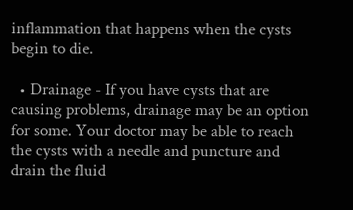inflammation that happens when the cysts begin to die.

  • Drainage - If you have cysts that are causing problems, drainage may be an option for some. Your doctor may be able to reach the cysts with a needle and puncture and drain the fluid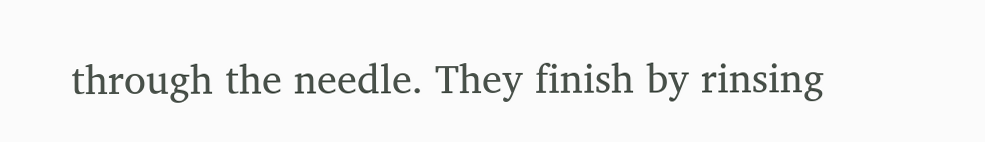through the needle. They finish by rinsing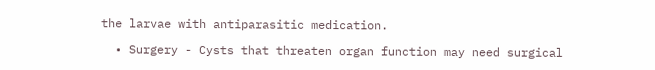the larvae with antiparasitic medication.

  • Surgery - Cysts that threaten organ function may need surgical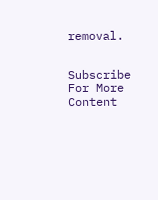removal.


Subscribe For More Content